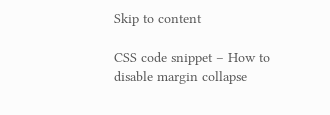Skip to content

CSS code snippet – How to disable margin collapse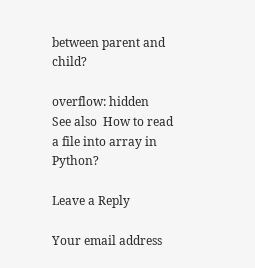between parent and child?

overflow: hidden
See also  How to read a file into array in Python?

Leave a Reply

Your email address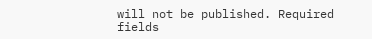will not be published. Required fields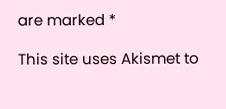are marked *

This site uses Akismet to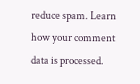reduce spam. Learn how your comment data is processed.